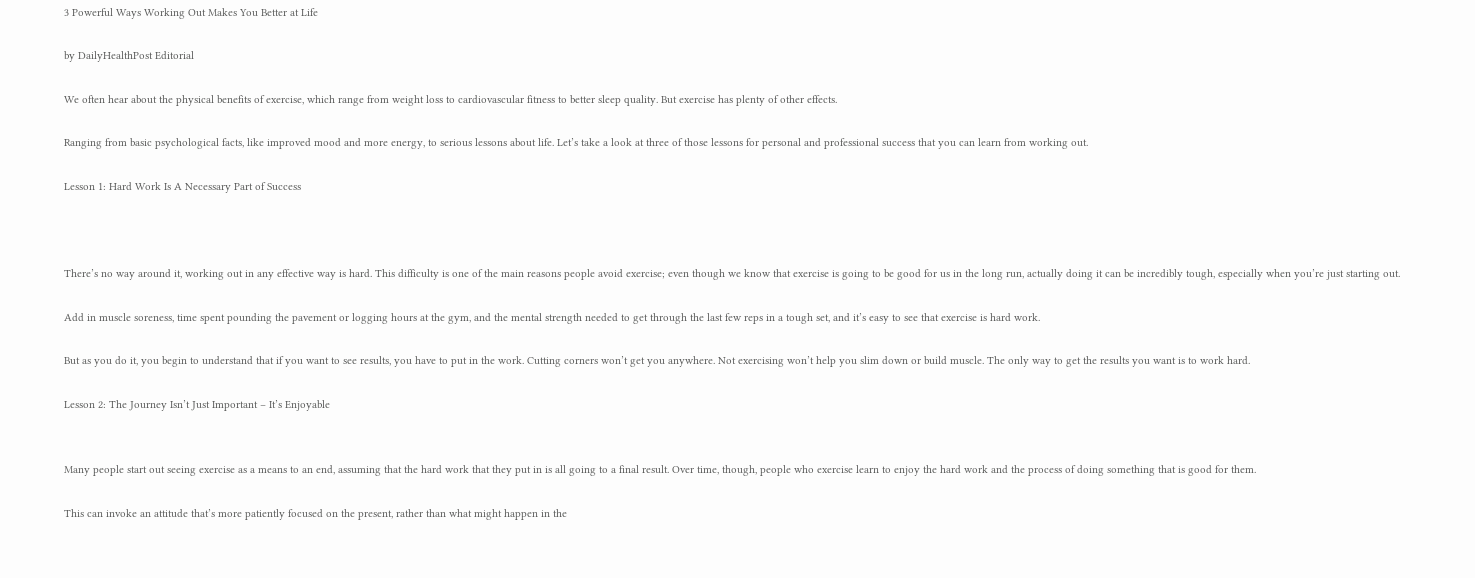3 Powerful Ways Working Out Makes You Better at Life

by DailyHealthPost Editorial

We often hear about the physical benefits of exercise, which range from weight loss to cardiovascular fitness to better sleep quality. But exercise has plenty of other effects.

Ranging from basic psychological facts, like improved mood and more energy, to serious lessons about life. Let’s take a look at three of those lessons for personal and professional success that you can learn from working out.

Lesson 1: Hard Work Is A Necessary Part of Success



There’s no way around it, working out in any effective way is hard. This difficulty is one of the main reasons people avoid exercise; even though we know that exercise is going to be good for us in the long run, actually doing it can be incredibly tough, especially when you’re just starting out.

Add in muscle soreness, time spent pounding the pavement or logging hours at the gym, and the mental strength needed to get through the last few reps in a tough set, and it’s easy to see that exercise is hard work.

But as you do it, you begin to understand that if you want to see results, you have to put in the work. Cutting corners won’t get you anywhere. Not exercising won’t help you slim down or build muscle. The only way to get the results you want is to work hard.

Lesson 2: The Journey Isn’t Just Important – It’s Enjoyable


Many people start out seeing exercise as a means to an end, assuming that the hard work that they put in is all going to a final result. Over time, though, people who exercise learn to enjoy the hard work and the process of doing something that is good for them.

This can invoke an attitude that’s more patiently focused on the present, rather than what might happen in the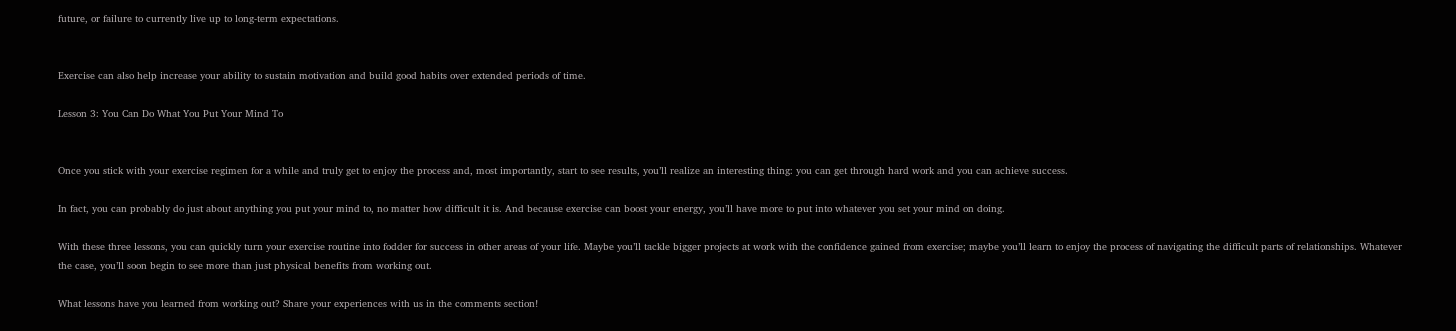future, or failure to currently live up to long-term expectations.


Exercise can also help increase your ability to sustain motivation and build good habits over extended periods of time.

Lesson 3: You Can Do What You Put Your Mind To


Once you stick with your exercise regimen for a while and truly get to enjoy the process and, most importantly, start to see results, you’ll realize an interesting thing: you can get through hard work and you can achieve success.

In fact, you can probably do just about anything you put your mind to, no matter how difficult it is. And because exercise can boost your energy, you’ll have more to put into whatever you set your mind on doing.

With these three lessons, you can quickly turn your exercise routine into fodder for success in other areas of your life. Maybe you’ll tackle bigger projects at work with the confidence gained from exercise; maybe you’ll learn to enjoy the process of navigating the difficult parts of relationships. Whatever the case, you’ll soon begin to see more than just physical benefits from working out.

What lessons have you learned from working out? Share your experiences with us in the comments section!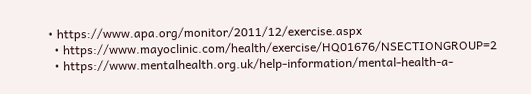• https://www.apa.org/monitor/2011/12/exercise.aspx
  • https://www.mayoclinic.com/health/exercise/HQ01676/NSECTIONGROUP=2
  • https://www.mentalhealth.org.uk/help-information/mental-health-a-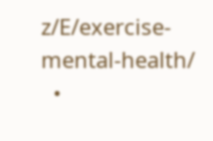z/E/exercise-mental-health/
  •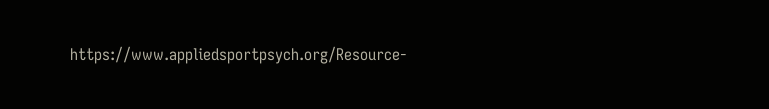https://www.appliedsportpsych.org/Resource-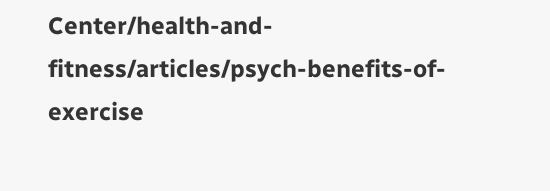Center/health-and-fitness/articles/psych-benefits-of-exercise